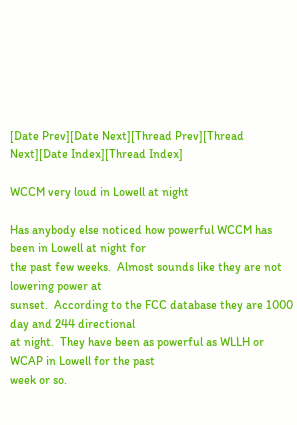[Date Prev][Date Next][Thread Prev][Thread Next][Date Index][Thread Index]

WCCM very loud in Lowell at night

Has anybody else noticed how powerful WCCM has been in Lowell at night for
the past few weeks.  Almost sounds like they are not lowering power at
sunset.  According to the FCC database they are 1000 day and 244 directional
at night.  They have been as powerful as WLLH or WCAP in Lowell for the past
week or so.